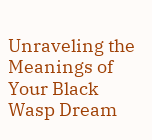Unraveling the Meanings of Your Black Wasp Dream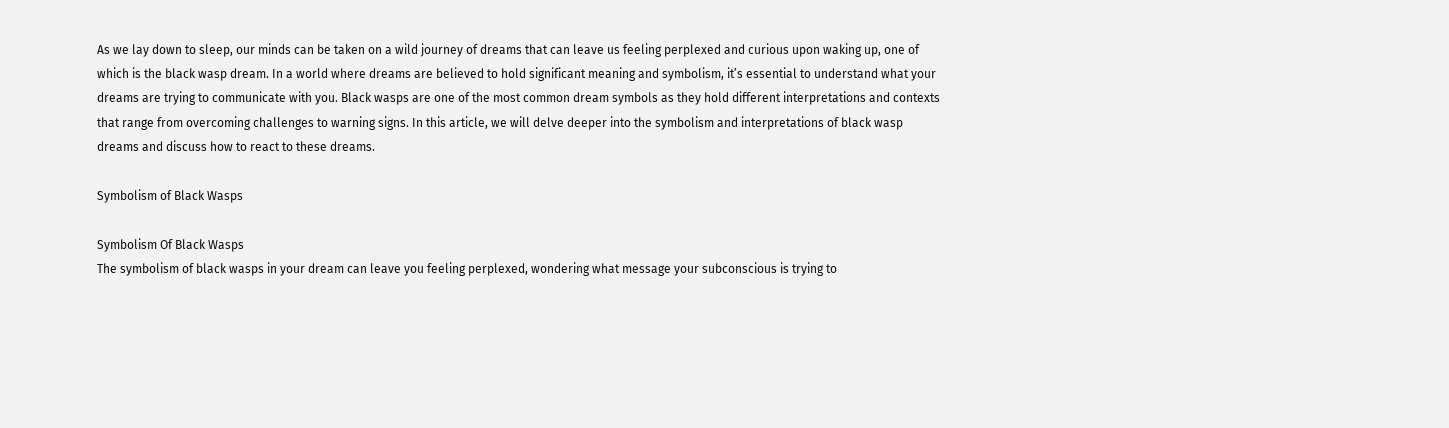As we lay down to sleep, our minds can be taken on a wild journey of dreams that can leave us feeling perplexed and curious upon waking up, one of which is the black wasp dream. In a world where dreams are believed to hold significant meaning and symbolism, it’s essential to understand what your dreams are trying to communicate with you. Black wasps are one of the most common dream symbols as they hold different interpretations and contexts that range from overcoming challenges to warning signs. In this article, we will delve deeper into the symbolism and interpretations of black wasp dreams and discuss how to react to these dreams.

Symbolism of Black Wasps

Symbolism Of Black Wasps
The symbolism of black wasps in your dream can leave you feeling perplexed, wondering what message your subconscious is trying to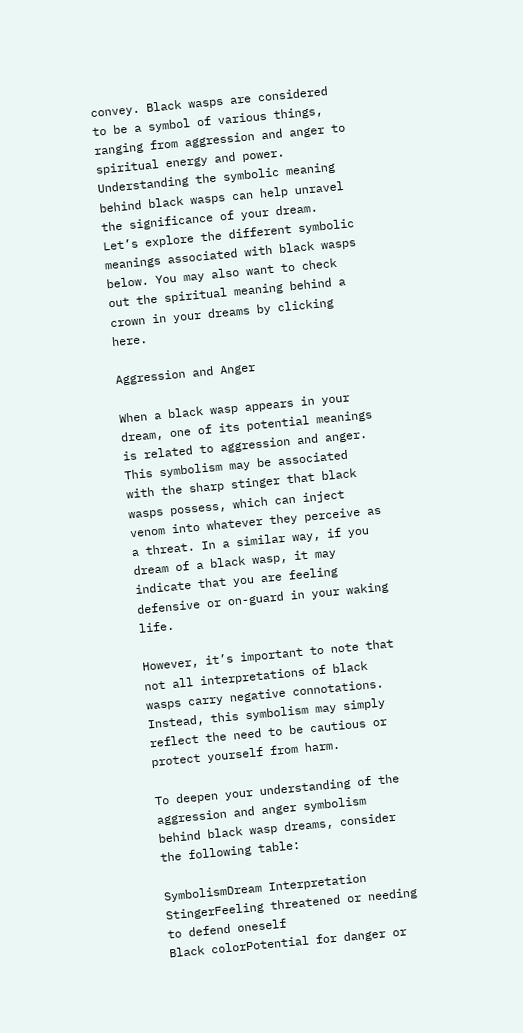convey. Black wasps are considered to be a symbol of various things, ranging from aggression and anger to spiritual energy and power. Understanding the symbolic meaning behind black wasps can help unravel the significance of your dream. Let’s explore the different symbolic meanings associated with black wasps below. You may also want to check out the spiritual meaning behind a crown in your dreams by clicking here.

Aggression and Anger

When a black wasp appears in your dream, one of its potential meanings is related to aggression and anger. This symbolism may be associated with the sharp stinger that black wasps possess, which can inject venom into whatever they perceive as a threat. In a similar way, if you dream of a black wasp, it may indicate that you are feeling defensive or on-guard in your waking life.

However, it’s important to note that not all interpretations of black wasps carry negative connotations. Instead, this symbolism may simply reflect the need to be cautious or protect yourself from harm.

To deepen your understanding of the aggression and anger symbolism behind black wasp dreams, consider the following table:

SymbolismDream Interpretation
StingerFeeling threatened or needing to defend oneself
Black colorPotential for danger or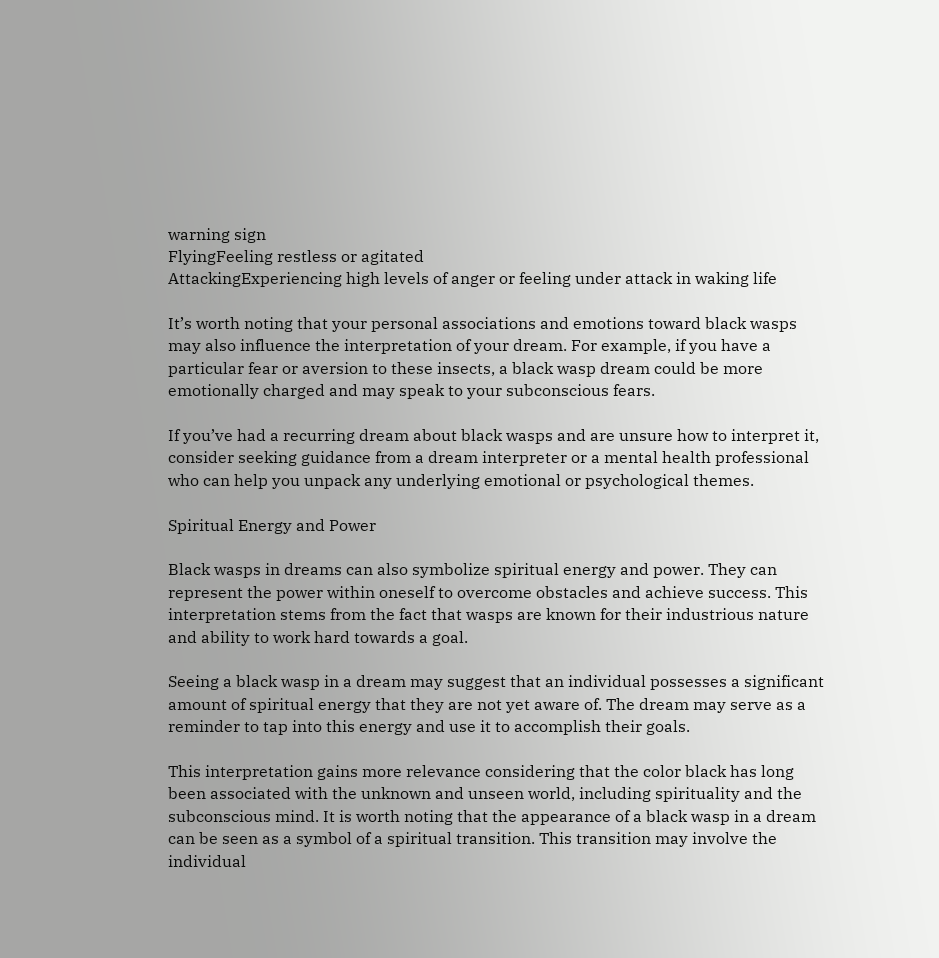warning sign
FlyingFeeling restless or agitated
AttackingExperiencing high levels of anger or feeling under attack in waking life

It’s worth noting that your personal associations and emotions toward black wasps may also influence the interpretation of your dream. For example, if you have a particular fear or aversion to these insects, a black wasp dream could be more emotionally charged and may speak to your subconscious fears.

If you’ve had a recurring dream about black wasps and are unsure how to interpret it, consider seeking guidance from a dream interpreter or a mental health professional who can help you unpack any underlying emotional or psychological themes.

Spiritual Energy and Power

Black wasps in dreams can also symbolize spiritual energy and power. They can represent the power within oneself to overcome obstacles and achieve success. This interpretation stems from the fact that wasps are known for their industrious nature and ability to work hard towards a goal.

Seeing a black wasp in a dream may suggest that an individual possesses a significant amount of spiritual energy that they are not yet aware of. The dream may serve as a reminder to tap into this energy and use it to accomplish their goals.

This interpretation gains more relevance considering that the color black has long been associated with the unknown and unseen world, including spirituality and the subconscious mind. It is worth noting that the appearance of a black wasp in a dream can be seen as a symbol of a spiritual transition. This transition may involve the individual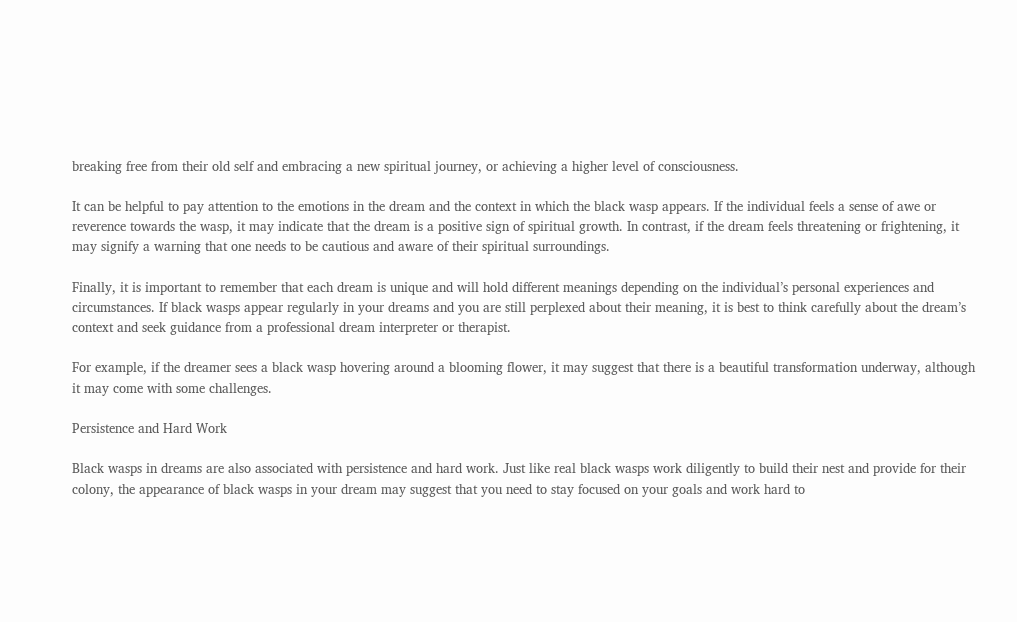breaking free from their old self and embracing a new spiritual journey, or achieving a higher level of consciousness.

It can be helpful to pay attention to the emotions in the dream and the context in which the black wasp appears. If the individual feels a sense of awe or reverence towards the wasp, it may indicate that the dream is a positive sign of spiritual growth. In contrast, if the dream feels threatening or frightening, it may signify a warning that one needs to be cautious and aware of their spiritual surroundings.

Finally, it is important to remember that each dream is unique and will hold different meanings depending on the individual’s personal experiences and circumstances. If black wasps appear regularly in your dreams and you are still perplexed about their meaning, it is best to think carefully about the dream’s context and seek guidance from a professional dream interpreter or therapist.

For example, if the dreamer sees a black wasp hovering around a blooming flower, it may suggest that there is a beautiful transformation underway, although it may come with some challenges.

Persistence and Hard Work

Black wasps in dreams are also associated with persistence and hard work. Just like real black wasps work diligently to build their nest and provide for their colony, the appearance of black wasps in your dream may suggest that you need to stay focused on your goals and work hard to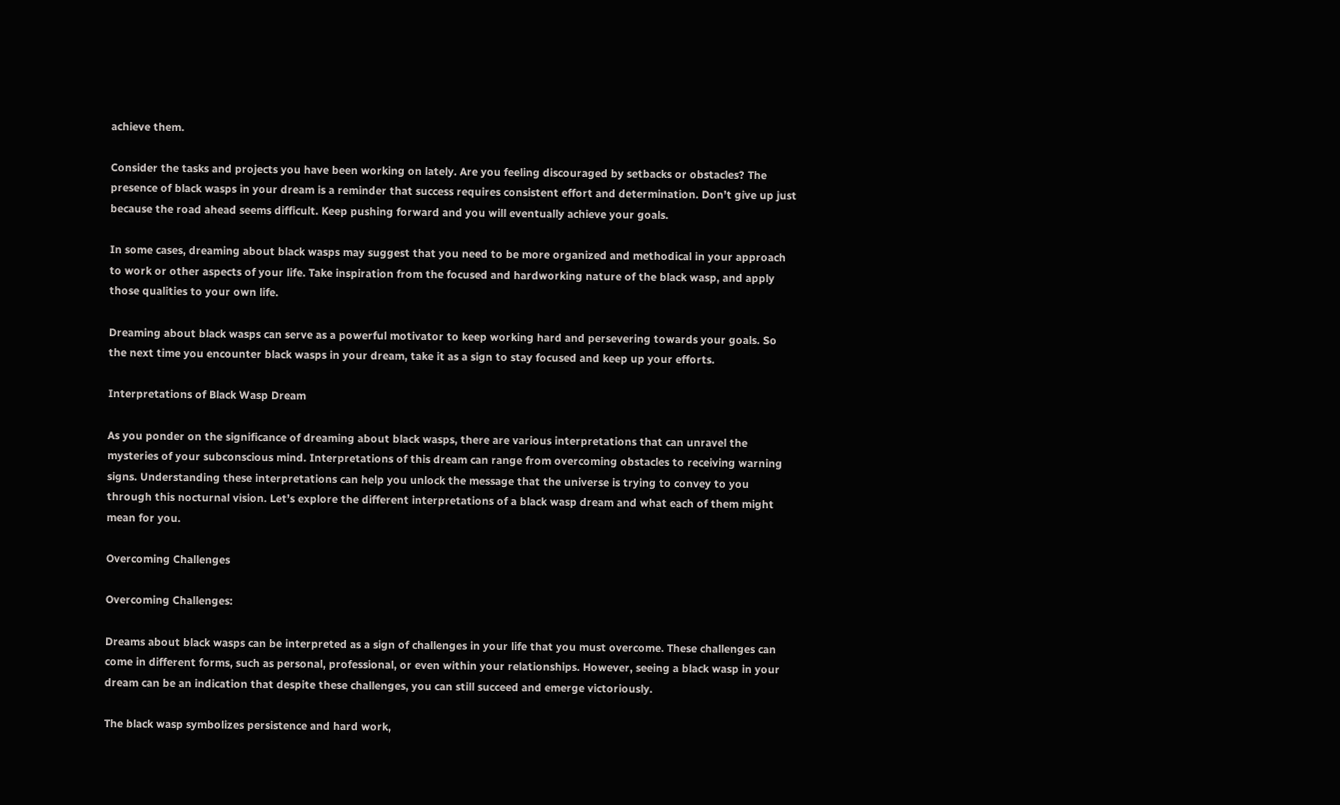achieve them.

Consider the tasks and projects you have been working on lately. Are you feeling discouraged by setbacks or obstacles? The presence of black wasps in your dream is a reminder that success requires consistent effort and determination. Don’t give up just because the road ahead seems difficult. Keep pushing forward and you will eventually achieve your goals.

In some cases, dreaming about black wasps may suggest that you need to be more organized and methodical in your approach to work or other aspects of your life. Take inspiration from the focused and hardworking nature of the black wasp, and apply those qualities to your own life.

Dreaming about black wasps can serve as a powerful motivator to keep working hard and persevering towards your goals. So the next time you encounter black wasps in your dream, take it as a sign to stay focused and keep up your efforts.

Interpretations of Black Wasp Dream

As you ponder on the significance of dreaming about black wasps, there are various interpretations that can unravel the mysteries of your subconscious mind. Interpretations of this dream can range from overcoming obstacles to receiving warning signs. Understanding these interpretations can help you unlock the message that the universe is trying to convey to you through this nocturnal vision. Let’s explore the different interpretations of a black wasp dream and what each of them might mean for you.

Overcoming Challenges

Overcoming Challenges:

Dreams about black wasps can be interpreted as a sign of challenges in your life that you must overcome. These challenges can come in different forms, such as personal, professional, or even within your relationships. However, seeing a black wasp in your dream can be an indication that despite these challenges, you can still succeed and emerge victoriously.

The black wasp symbolizes persistence and hard work,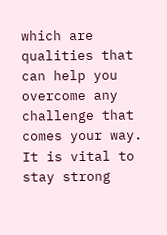which are qualities that can help you overcome any challenge that comes your way. It is vital to stay strong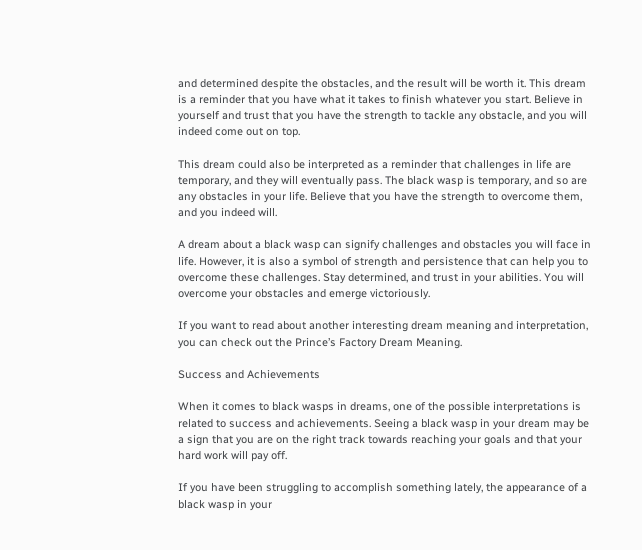and determined despite the obstacles, and the result will be worth it. This dream is a reminder that you have what it takes to finish whatever you start. Believe in yourself and trust that you have the strength to tackle any obstacle, and you will indeed come out on top.

This dream could also be interpreted as a reminder that challenges in life are temporary, and they will eventually pass. The black wasp is temporary, and so are any obstacles in your life. Believe that you have the strength to overcome them, and you indeed will.

A dream about a black wasp can signify challenges and obstacles you will face in life. However, it is also a symbol of strength and persistence that can help you to overcome these challenges. Stay determined, and trust in your abilities. You will overcome your obstacles and emerge victoriously.

If you want to read about another interesting dream meaning and interpretation, you can check out the Prince’s Factory Dream Meaning.

Success and Achievements

When it comes to black wasps in dreams, one of the possible interpretations is related to success and achievements. Seeing a black wasp in your dream may be a sign that you are on the right track towards reaching your goals and that your hard work will pay off.

If you have been struggling to accomplish something lately, the appearance of a black wasp in your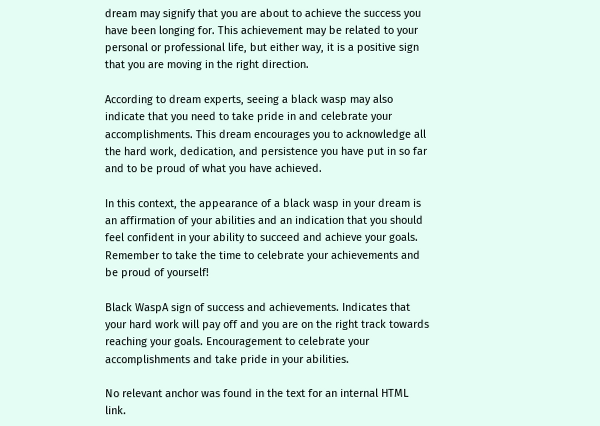dream may signify that you are about to achieve the success you have been longing for. This achievement may be related to your personal or professional life, but either way, it is a positive sign that you are moving in the right direction.

According to dream experts, seeing a black wasp may also indicate that you need to take pride in and celebrate your accomplishments. This dream encourages you to acknowledge all the hard work, dedication, and persistence you have put in so far and to be proud of what you have achieved.

In this context, the appearance of a black wasp in your dream is an affirmation of your abilities and an indication that you should feel confident in your ability to succeed and achieve your goals. Remember to take the time to celebrate your achievements and be proud of yourself!

Black WaspA sign of success and achievements. Indicates that your hard work will pay off and you are on the right track towards reaching your goals. Encouragement to celebrate your accomplishments and take pride in your abilities.

No relevant anchor was found in the text for an internal HTML link.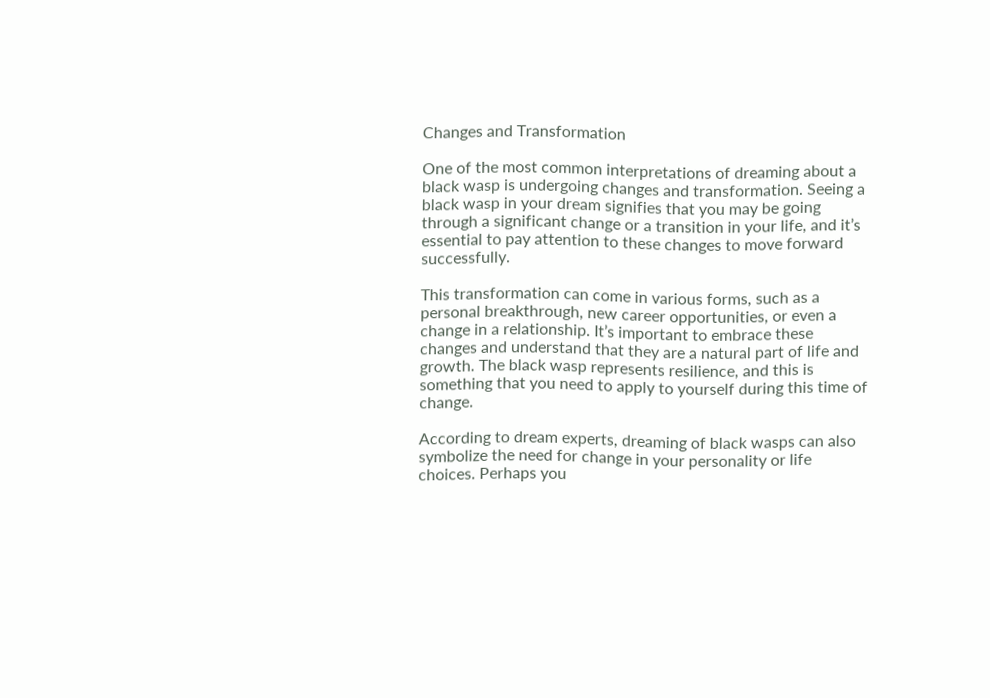Changes and Transformation

One of the most common interpretations of dreaming about a black wasp is undergoing changes and transformation. Seeing a black wasp in your dream signifies that you may be going through a significant change or a transition in your life, and it’s essential to pay attention to these changes to move forward successfully.

This transformation can come in various forms, such as a personal breakthrough, new career opportunities, or even a change in a relationship. It’s important to embrace these changes and understand that they are a natural part of life and growth. The black wasp represents resilience, and this is something that you need to apply to yourself during this time of change.

According to dream experts, dreaming of black wasps can also symbolize the need for change in your personality or life choices. Perhaps you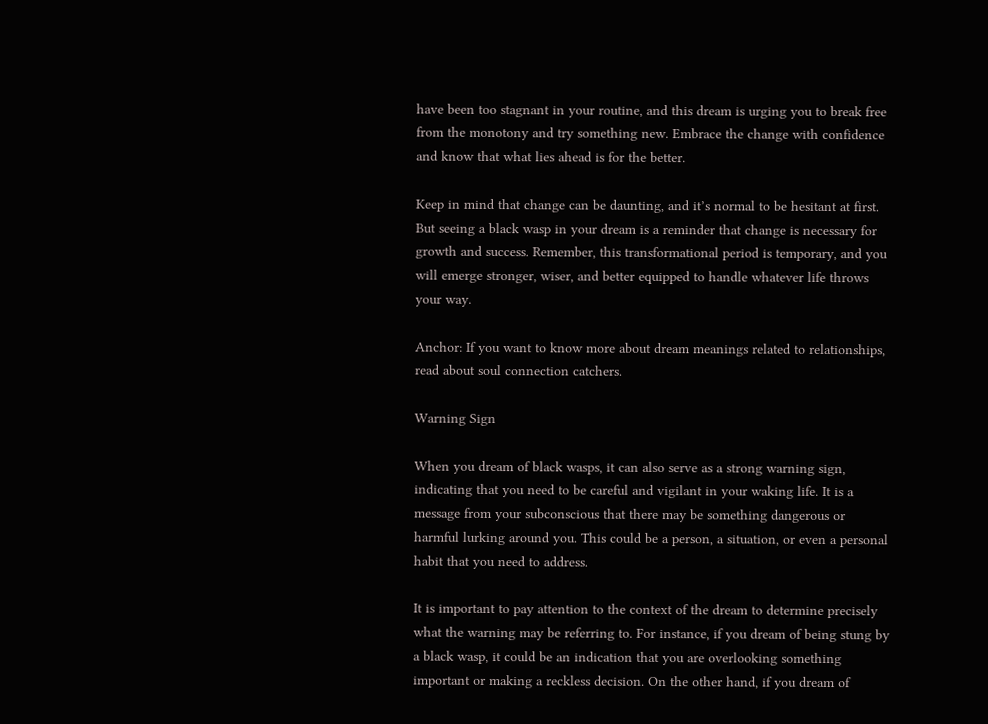have been too stagnant in your routine, and this dream is urging you to break free from the monotony and try something new. Embrace the change with confidence and know that what lies ahead is for the better.

Keep in mind that change can be daunting, and it’s normal to be hesitant at first. But seeing a black wasp in your dream is a reminder that change is necessary for growth and success. Remember, this transformational period is temporary, and you will emerge stronger, wiser, and better equipped to handle whatever life throws your way.

Anchor: If you want to know more about dream meanings related to relationships, read about soul connection catchers.

Warning Sign

When you dream of black wasps, it can also serve as a strong warning sign, indicating that you need to be careful and vigilant in your waking life. It is a message from your subconscious that there may be something dangerous or harmful lurking around you. This could be a person, a situation, or even a personal habit that you need to address.

It is important to pay attention to the context of the dream to determine precisely what the warning may be referring to. For instance, if you dream of being stung by a black wasp, it could be an indication that you are overlooking something important or making a reckless decision. On the other hand, if you dream of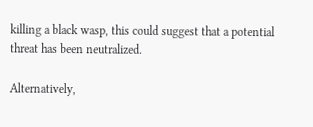killing a black wasp, this could suggest that a potential threat has been neutralized.

Alternatively,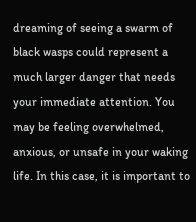dreaming of seeing a swarm of black wasps could represent a much larger danger that needs your immediate attention. You may be feeling overwhelmed, anxious, or unsafe in your waking life. In this case, it is important to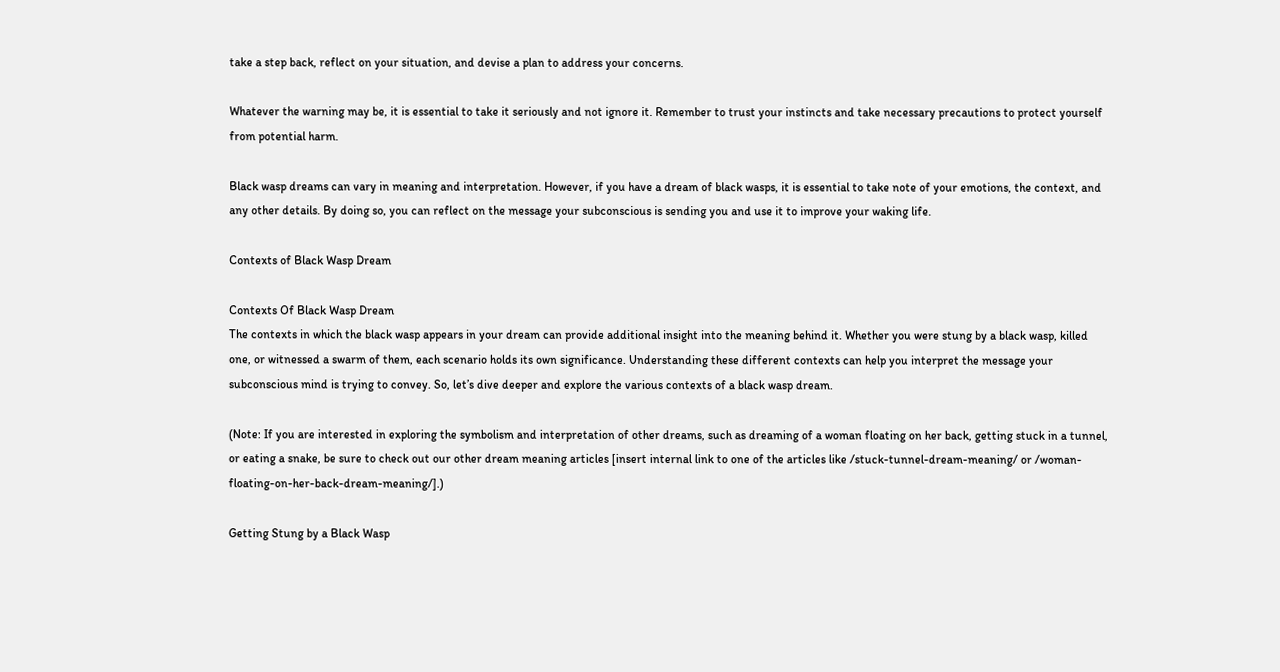take a step back, reflect on your situation, and devise a plan to address your concerns.

Whatever the warning may be, it is essential to take it seriously and not ignore it. Remember to trust your instincts and take necessary precautions to protect yourself from potential harm.

Black wasp dreams can vary in meaning and interpretation. However, if you have a dream of black wasps, it is essential to take note of your emotions, the context, and any other details. By doing so, you can reflect on the message your subconscious is sending you and use it to improve your waking life.

Contexts of Black Wasp Dream

Contexts Of Black Wasp Dream
The contexts in which the black wasp appears in your dream can provide additional insight into the meaning behind it. Whether you were stung by a black wasp, killed one, or witnessed a swarm of them, each scenario holds its own significance. Understanding these different contexts can help you interpret the message your subconscious mind is trying to convey. So, let’s dive deeper and explore the various contexts of a black wasp dream.

(Note: If you are interested in exploring the symbolism and interpretation of other dreams, such as dreaming of a woman floating on her back, getting stuck in a tunnel, or eating a snake, be sure to check out our other dream meaning articles [insert internal link to one of the articles like /stuck-tunnel-dream-meaning/ or /woman-floating-on-her-back-dream-meaning/].)

Getting Stung by a Black Wasp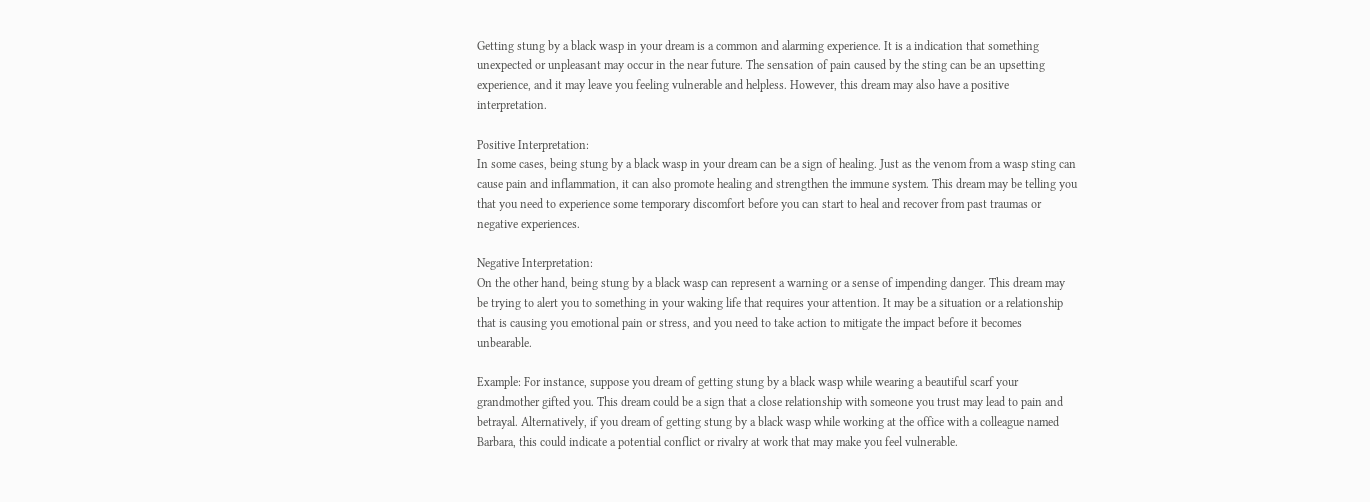Getting stung by a black wasp in your dream is a common and alarming experience. It is a indication that something unexpected or unpleasant may occur in the near future. The sensation of pain caused by the sting can be an upsetting experience, and it may leave you feeling vulnerable and helpless. However, this dream may also have a positive interpretation.

Positive Interpretation:
In some cases, being stung by a black wasp in your dream can be a sign of healing. Just as the venom from a wasp sting can cause pain and inflammation, it can also promote healing and strengthen the immune system. This dream may be telling you that you need to experience some temporary discomfort before you can start to heal and recover from past traumas or negative experiences.

Negative Interpretation:
On the other hand, being stung by a black wasp can represent a warning or a sense of impending danger. This dream may be trying to alert you to something in your waking life that requires your attention. It may be a situation or a relationship that is causing you emotional pain or stress, and you need to take action to mitigate the impact before it becomes unbearable.

Example: For instance, suppose you dream of getting stung by a black wasp while wearing a beautiful scarf your grandmother gifted you. This dream could be a sign that a close relationship with someone you trust may lead to pain and betrayal. Alternatively, if you dream of getting stung by a black wasp while working at the office with a colleague named Barbara, this could indicate a potential conflict or rivalry at work that may make you feel vulnerable.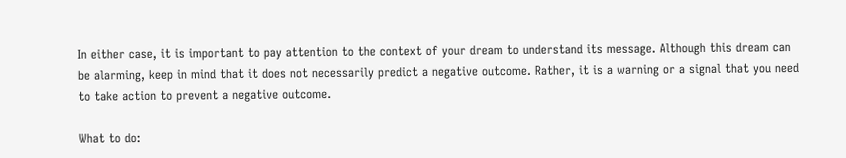In either case, it is important to pay attention to the context of your dream to understand its message. Although this dream can be alarming, keep in mind that it does not necessarily predict a negative outcome. Rather, it is a warning or a signal that you need to take action to prevent a negative outcome.

What to do: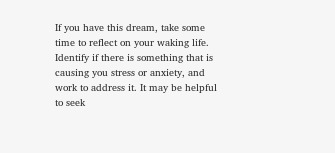If you have this dream, take some time to reflect on your waking life. Identify if there is something that is causing you stress or anxiety, and work to address it. It may be helpful to seek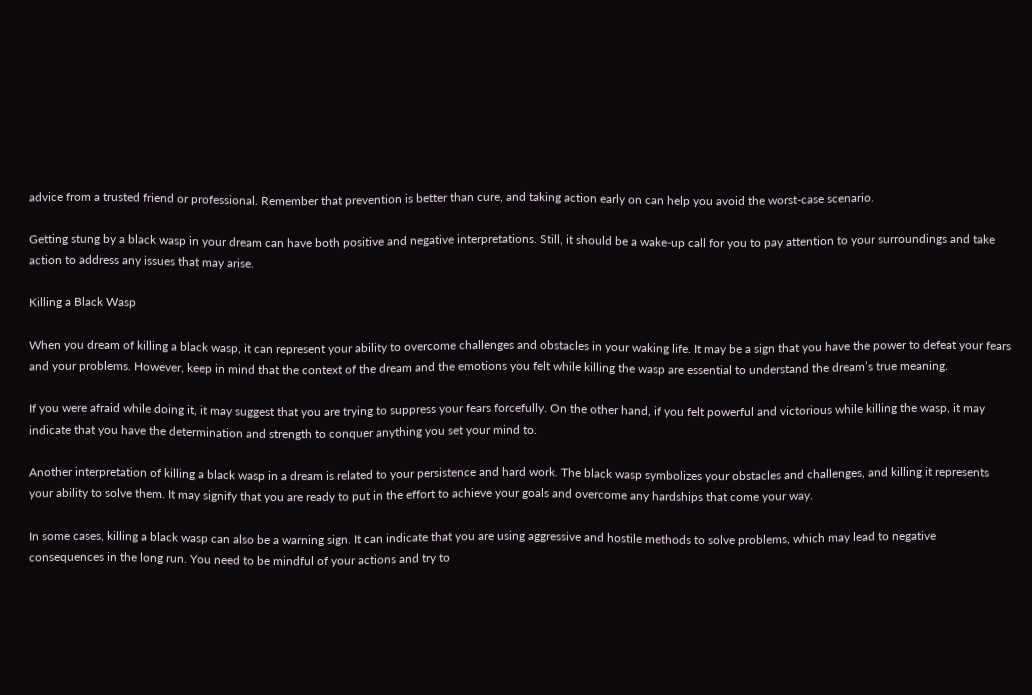advice from a trusted friend or professional. Remember that prevention is better than cure, and taking action early on can help you avoid the worst-case scenario.

Getting stung by a black wasp in your dream can have both positive and negative interpretations. Still, it should be a wake-up call for you to pay attention to your surroundings and take action to address any issues that may arise.

Killing a Black Wasp

When you dream of killing a black wasp, it can represent your ability to overcome challenges and obstacles in your waking life. It may be a sign that you have the power to defeat your fears and your problems. However, keep in mind that the context of the dream and the emotions you felt while killing the wasp are essential to understand the dream’s true meaning.

If you were afraid while doing it, it may suggest that you are trying to suppress your fears forcefully. On the other hand, if you felt powerful and victorious while killing the wasp, it may indicate that you have the determination and strength to conquer anything you set your mind to.

Another interpretation of killing a black wasp in a dream is related to your persistence and hard work. The black wasp symbolizes your obstacles and challenges, and killing it represents your ability to solve them. It may signify that you are ready to put in the effort to achieve your goals and overcome any hardships that come your way.

In some cases, killing a black wasp can also be a warning sign. It can indicate that you are using aggressive and hostile methods to solve problems, which may lead to negative consequences in the long run. You need to be mindful of your actions and try to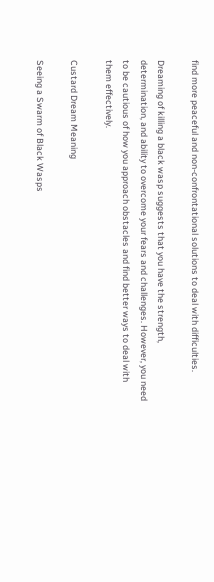find more peaceful and non-confrontational solutions to deal with difficulties.

Dreaming of killing a black wasp suggests that you have the strength, determination, and ability to overcome your fears and challenges. However, you need to be cautious of how you approach obstacles and find better ways to deal with them effectively.

Custard Dream Meaning

Seeing a Swarm of Black Wasps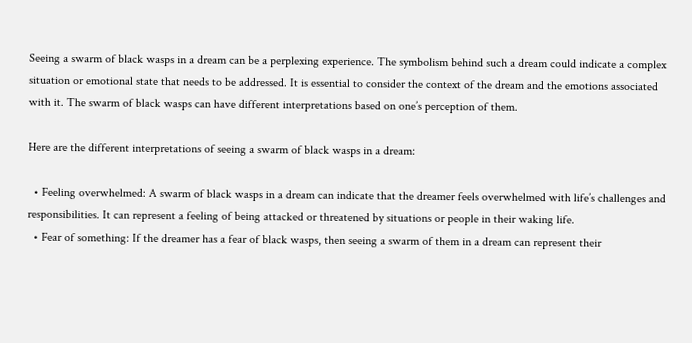Seeing a swarm of black wasps in a dream can be a perplexing experience. The symbolism behind such a dream could indicate a complex situation or emotional state that needs to be addressed. It is essential to consider the context of the dream and the emotions associated with it. The swarm of black wasps can have different interpretations based on one’s perception of them.

Here are the different interpretations of seeing a swarm of black wasps in a dream:

  • Feeling overwhelmed: A swarm of black wasps in a dream can indicate that the dreamer feels overwhelmed with life’s challenges and responsibilities. It can represent a feeling of being attacked or threatened by situations or people in their waking life.
  • Fear of something: If the dreamer has a fear of black wasps, then seeing a swarm of them in a dream can represent their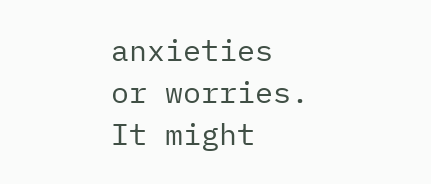anxieties or worries. It might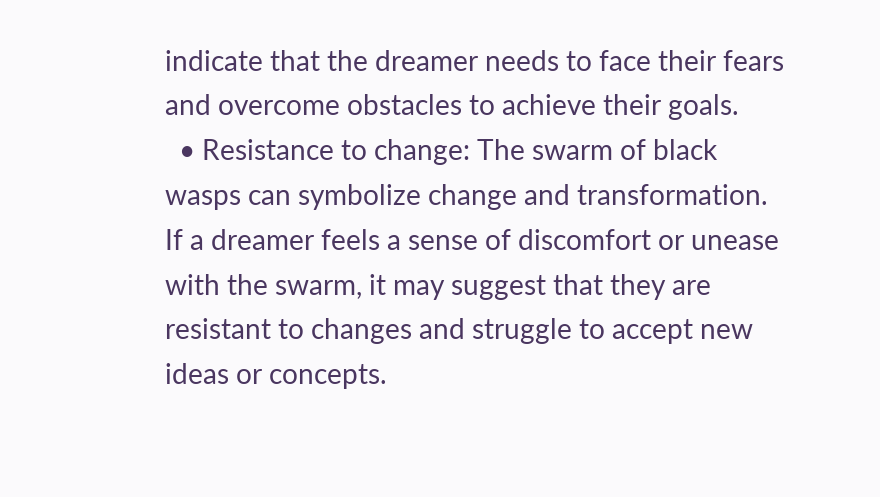indicate that the dreamer needs to face their fears and overcome obstacles to achieve their goals.
  • Resistance to change: The swarm of black wasps can symbolize change and transformation. If a dreamer feels a sense of discomfort or unease with the swarm, it may suggest that they are resistant to changes and struggle to accept new ideas or concepts.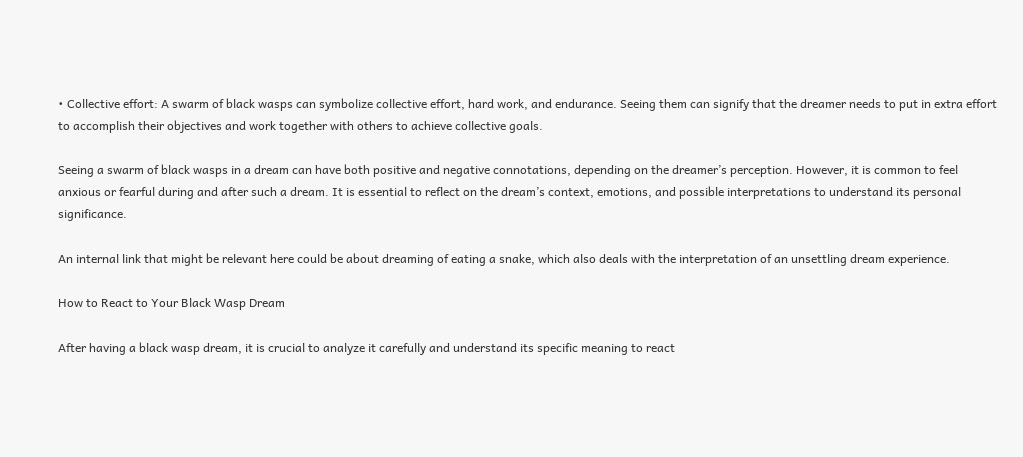• Collective effort: A swarm of black wasps can symbolize collective effort, hard work, and endurance. Seeing them can signify that the dreamer needs to put in extra effort to accomplish their objectives and work together with others to achieve collective goals.

Seeing a swarm of black wasps in a dream can have both positive and negative connotations, depending on the dreamer’s perception. However, it is common to feel anxious or fearful during and after such a dream. It is essential to reflect on the dream’s context, emotions, and possible interpretations to understand its personal significance.

An internal link that might be relevant here could be about dreaming of eating a snake, which also deals with the interpretation of an unsettling dream experience.

How to React to Your Black Wasp Dream

After having a black wasp dream, it is crucial to analyze it carefully and understand its specific meaning to react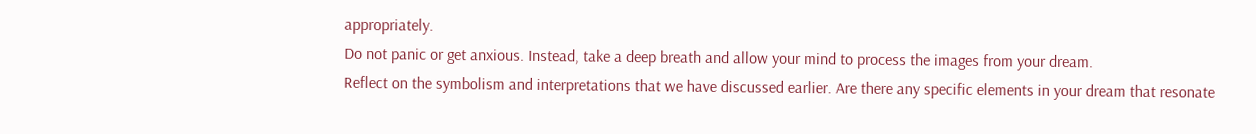appropriately.
Do not panic or get anxious. Instead, take a deep breath and allow your mind to process the images from your dream.
Reflect on the symbolism and interpretations that we have discussed earlier. Are there any specific elements in your dream that resonate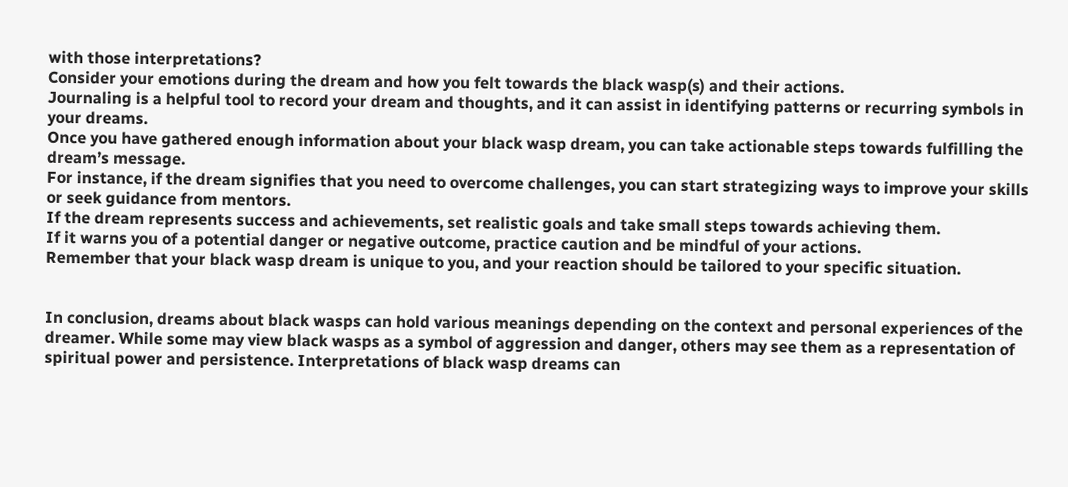with those interpretations?
Consider your emotions during the dream and how you felt towards the black wasp(s) and their actions.
Journaling is a helpful tool to record your dream and thoughts, and it can assist in identifying patterns or recurring symbols in your dreams.
Once you have gathered enough information about your black wasp dream, you can take actionable steps towards fulfilling the dream’s message.
For instance, if the dream signifies that you need to overcome challenges, you can start strategizing ways to improve your skills or seek guidance from mentors.
If the dream represents success and achievements, set realistic goals and take small steps towards achieving them.
If it warns you of a potential danger or negative outcome, practice caution and be mindful of your actions.
Remember that your black wasp dream is unique to you, and your reaction should be tailored to your specific situation.


In conclusion, dreams about black wasps can hold various meanings depending on the context and personal experiences of the dreamer. While some may view black wasps as a symbol of aggression and danger, others may see them as a representation of spiritual power and persistence. Interpretations of black wasp dreams can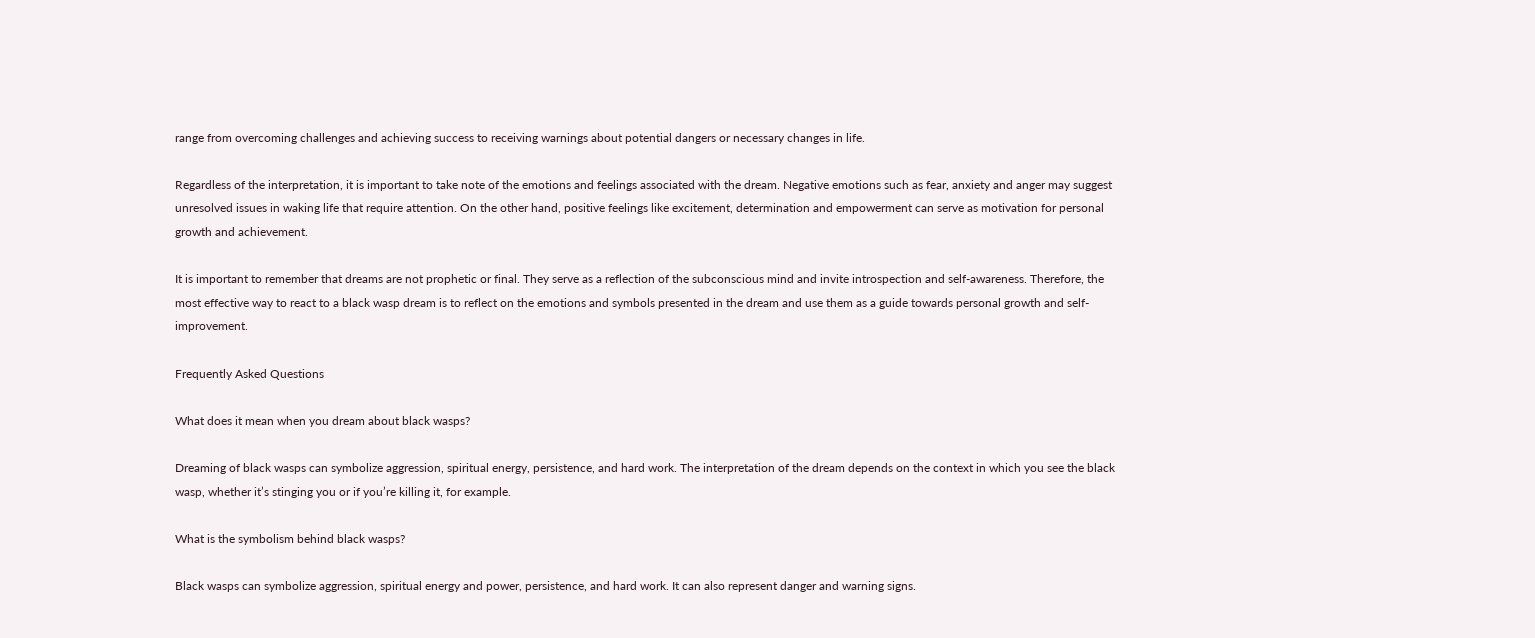range from overcoming challenges and achieving success to receiving warnings about potential dangers or necessary changes in life.

Regardless of the interpretation, it is important to take note of the emotions and feelings associated with the dream. Negative emotions such as fear, anxiety and anger may suggest unresolved issues in waking life that require attention. On the other hand, positive feelings like excitement, determination and empowerment can serve as motivation for personal growth and achievement.

It is important to remember that dreams are not prophetic or final. They serve as a reflection of the subconscious mind and invite introspection and self-awareness. Therefore, the most effective way to react to a black wasp dream is to reflect on the emotions and symbols presented in the dream and use them as a guide towards personal growth and self-improvement.

Frequently Asked Questions

What does it mean when you dream about black wasps?

Dreaming of black wasps can symbolize aggression, spiritual energy, persistence, and hard work. The interpretation of the dream depends on the context in which you see the black wasp, whether it’s stinging you or if you’re killing it, for example.

What is the symbolism behind black wasps?

Black wasps can symbolize aggression, spiritual energy and power, persistence, and hard work. It can also represent danger and warning signs.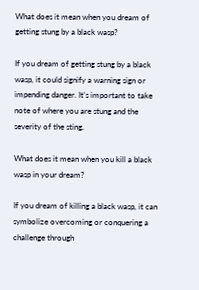What does it mean when you dream of getting stung by a black wasp?

If you dream of getting stung by a black wasp, it could signify a warning sign or impending danger. It’s important to take note of where you are stung and the severity of the sting.

What does it mean when you kill a black wasp in your dream?

If you dream of killing a black wasp, it can symbolize overcoming or conquering a challenge through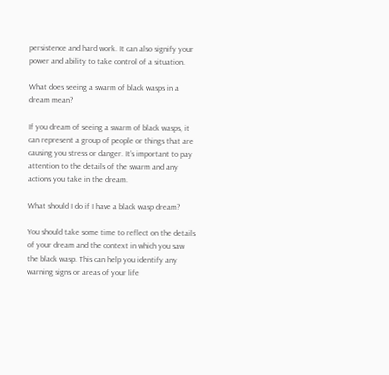persistence and hard work. It can also signify your power and ability to take control of a situation.

What does seeing a swarm of black wasps in a dream mean?

If you dream of seeing a swarm of black wasps, it can represent a group of people or things that are causing you stress or danger. It’s important to pay attention to the details of the swarm and any actions you take in the dream.

What should I do if I have a black wasp dream?

You should take some time to reflect on the details of your dream and the context in which you saw the black wasp. This can help you identify any warning signs or areas of your life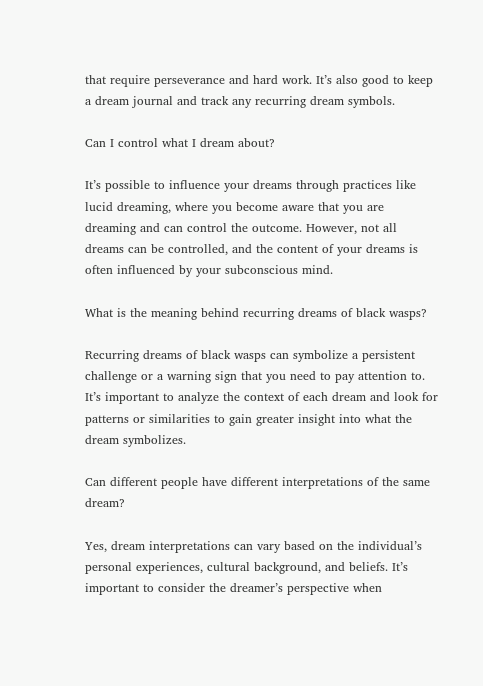that require perseverance and hard work. It’s also good to keep a dream journal and track any recurring dream symbols.

Can I control what I dream about?

It’s possible to influence your dreams through practices like lucid dreaming, where you become aware that you are dreaming and can control the outcome. However, not all dreams can be controlled, and the content of your dreams is often influenced by your subconscious mind.

What is the meaning behind recurring dreams of black wasps?

Recurring dreams of black wasps can symbolize a persistent challenge or a warning sign that you need to pay attention to. It’s important to analyze the context of each dream and look for patterns or similarities to gain greater insight into what the dream symbolizes.

Can different people have different interpretations of the same dream?

Yes, dream interpretations can vary based on the individual’s personal experiences, cultural background, and beliefs. It’s important to consider the dreamer’s perspective when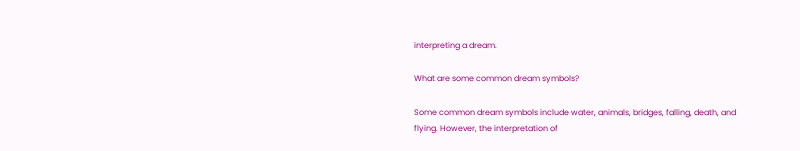interpreting a dream.

What are some common dream symbols?

Some common dream symbols include water, animals, bridges, falling, death, and flying. However, the interpretation of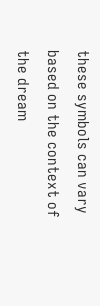these symbols can vary based on the context of the dream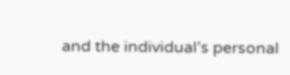and the individual’s personal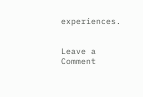experiences.


Leave a Comment